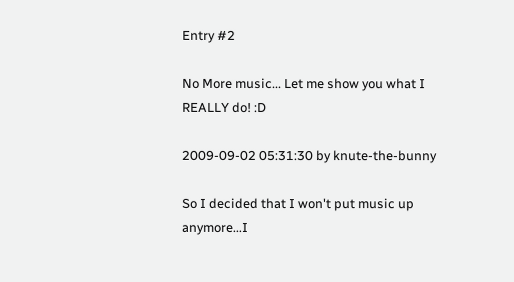Entry #2

No More music... Let me show you what I REALLY do! :D

2009-09-02 05:31:30 by knute-the-bunny

So I decided that I won't put music up anymore...I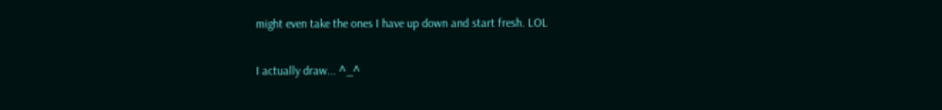might even take the ones I have up down and start fresh. LOL

I actually draw... ^_^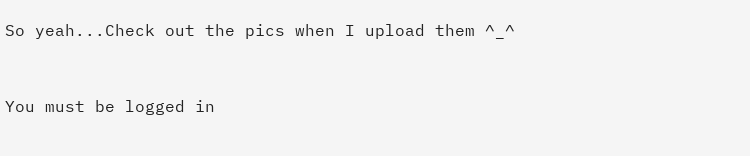So yeah...Check out the pics when I upload them ^_^



You must be logged in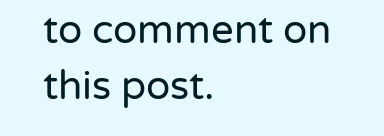to comment on this post.